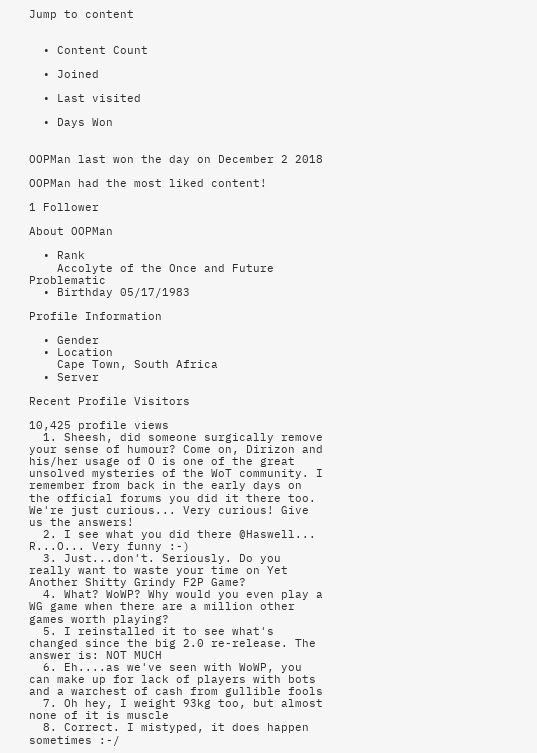Jump to content


  • Content Count

  • Joined

  • Last visited

  • Days Won


OOPMan last won the day on December 2 2018

OOPMan had the most liked content!

1 Follower

About OOPMan

  • Rank
    Accolyte of the Once and Future Problematic
  • Birthday 05/17/1983

Profile Information

  • Gender
  • Location
    Cape Town, South Africa
  • Server

Recent Profile Visitors

10,425 profile views
  1. Sheesh, did someone surgically remove your sense of humour? Come on, Dirizon and his/her usage of O is one of the great unsolved mysteries of the WoT community. I remember from back in the early days on the official forums you did it there too. We're just curious... Very curious! Give us the answers!
  2. I see what you did there @Haswell... R...O... Very funny :-)
  3. Just...don't. Seriously. Do you really want to waste your time on Yet Another Shitty Grindy F2P Game?
  4. What? WoWP? Why would you even play a WG game when there are a million other games worth playing?
  5. I reinstalled it to see what's changed since the big 2.0 re-release. The answer is: NOT MUCH
  6. Eh....as we've seen with WoWP, you can make up for lack of players with bots and a warchest of cash from gullible fools
  7. Oh hey, I weight 93kg too, but almost none of it is muscle
  8. Correct. I mistyped, it does happen sometimes :-/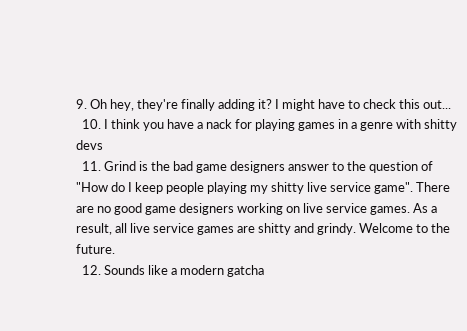9. Oh hey, they're finally adding it? I might have to check this out...
  10. I think you have a nack for playing games in a genre with shitty devs
  11. Grind is the bad game designers answer to the question of "How do I keep people playing my shitty live service game". There are no good game designers working on live service games. As a result, all live service games are shitty and grindy. Welcome to the future.
  12. Sounds like a modern gatcha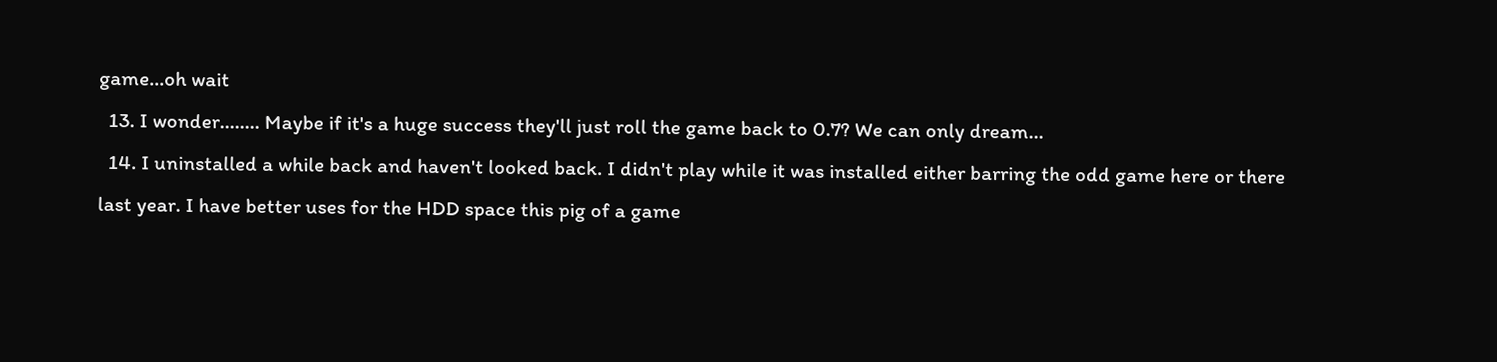game...oh wait
  13. I wonder........ Maybe if it's a huge success they'll just roll the game back to 0.7? We can only dream...
  14. I uninstalled a while back and haven't looked back. I didn't play while it was installed either barring the odd game here or there last year. I have better uses for the HDD space this pig of a game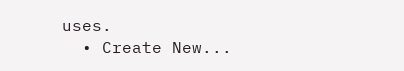uses.
  • Create New...